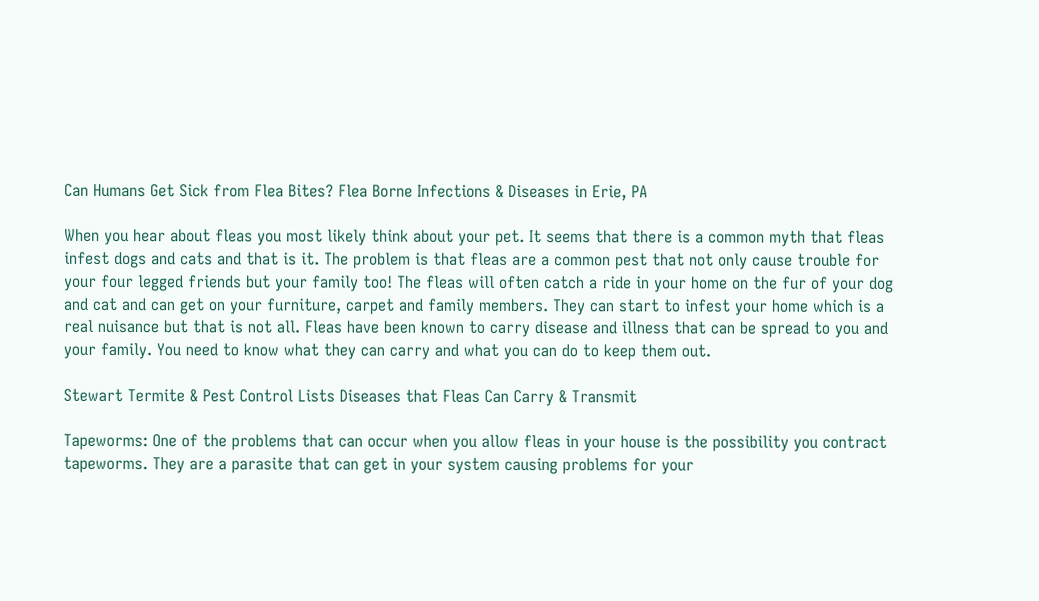Can Humans Get Sick from Flea Bites? Flea Borne Infections & Diseases in Erie, PA

When you hear about fleas you most likely think about your pet. It seems that there is a common myth that fleas infest dogs and cats and that is it. The problem is that fleas are a common pest that not only cause trouble for your four legged friends but your family too! The fleas will often catch a ride in your home on the fur of your dog and cat and can get on your furniture, carpet and family members. They can start to infest your home which is a real nuisance but that is not all. Fleas have been known to carry disease and illness that can be spread to you and your family. You need to know what they can carry and what you can do to keep them out.

Stewart Termite & Pest Control Lists Diseases that Fleas Can Carry & Transmit

Tapeworms: One of the problems that can occur when you allow fleas in your house is the possibility you contract tapeworms. They are a parasite that can get in your system causing problems for your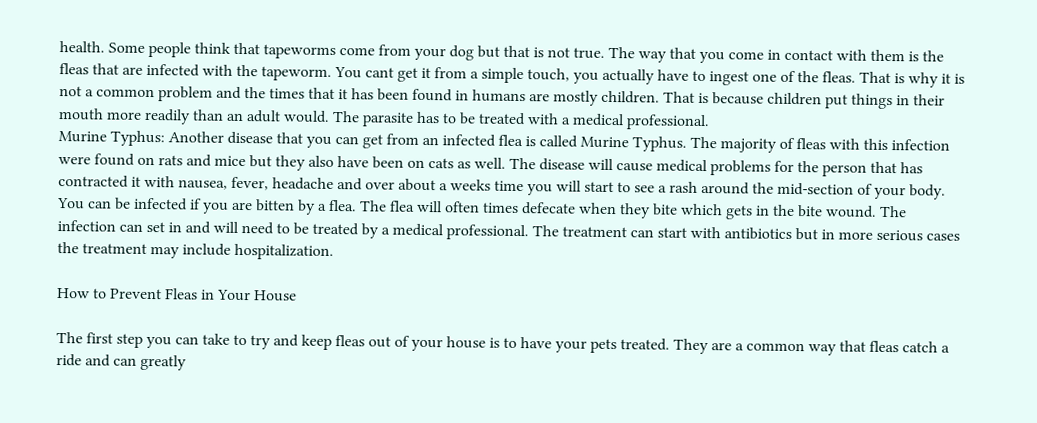health. Some people think that tapeworms come from your dog but that is not true. The way that you come in contact with them is the fleas that are infected with the tapeworm. You cant get it from a simple touch, you actually have to ingest one of the fleas. That is why it is not a common problem and the times that it has been found in humans are mostly children. That is because children put things in their mouth more readily than an adult would. The parasite has to be treated with a medical professional.
Murine Typhus: Another disease that you can get from an infected flea is called Murine Typhus. The majority of fleas with this infection were found on rats and mice but they also have been on cats as well. The disease will cause medical problems for the person that has contracted it with nausea, fever, headache and over about a weeks time you will start to see a rash around the mid-section of your body. You can be infected if you are bitten by a flea. The flea will often times defecate when they bite which gets in the bite wound. The infection can set in and will need to be treated by a medical professional. The treatment can start with antibiotics but in more serious cases the treatment may include hospitalization.

How to Prevent Fleas in Your House

The first step you can take to try and keep fleas out of your house is to have your pets treated. They are a common way that fleas catch a ride and can greatly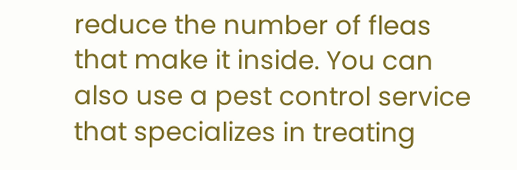reduce the number of fleas that make it inside. You can also use a pest control service that specializes in treating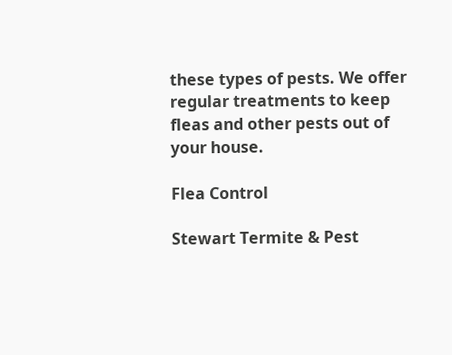these types of pests. We offer regular treatments to keep fleas and other pests out of your house.

Flea Control

Stewart Termite & Pest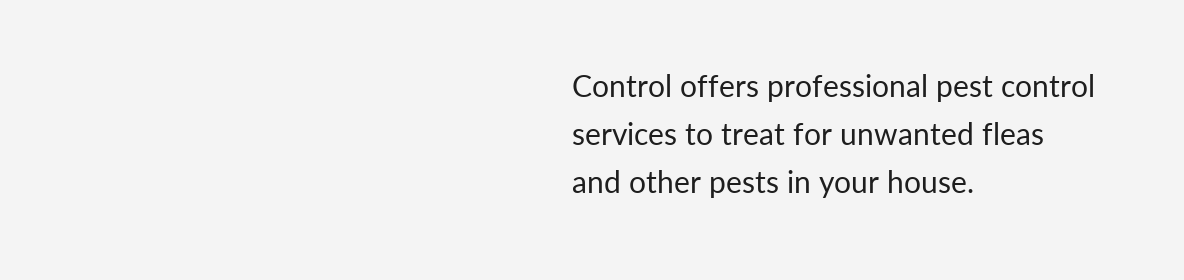Control offers professional pest control services to treat for unwanted fleas and other pests in your house.